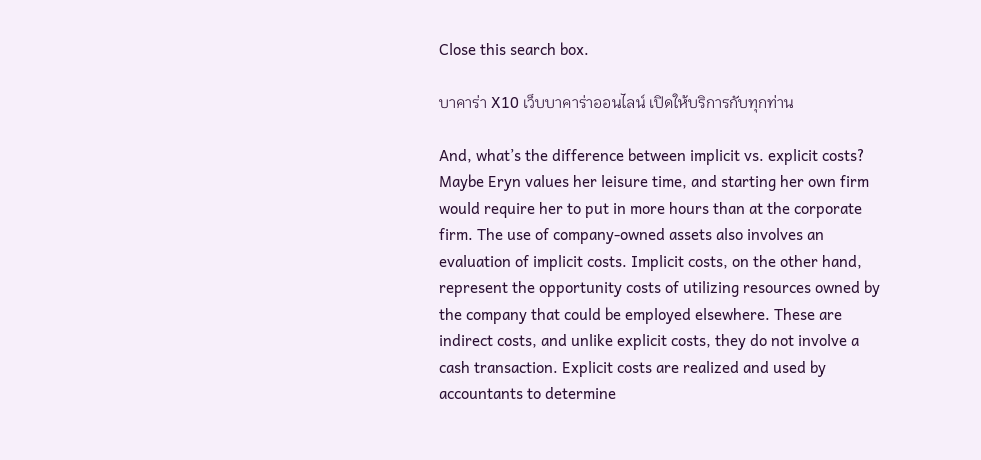Close this search box.

บาคาร่า X10 เว็บบาคาร่าออนไลน์ เปิดให้บริการกับทุกท่าน

And, what’s the difference between implicit vs. explicit costs? Maybe Eryn values her leisure time, and starting her own firm would require her to put in more hours than at the corporate firm. The use of company-owned assets also involves an evaluation of implicit costs. Implicit costs, on the other hand, represent the opportunity costs of utilizing resources owned by the company that could be employed elsewhere. These are indirect costs, and unlike explicit costs, they do not involve a cash transaction. Explicit costs are realized and used by accountants to determine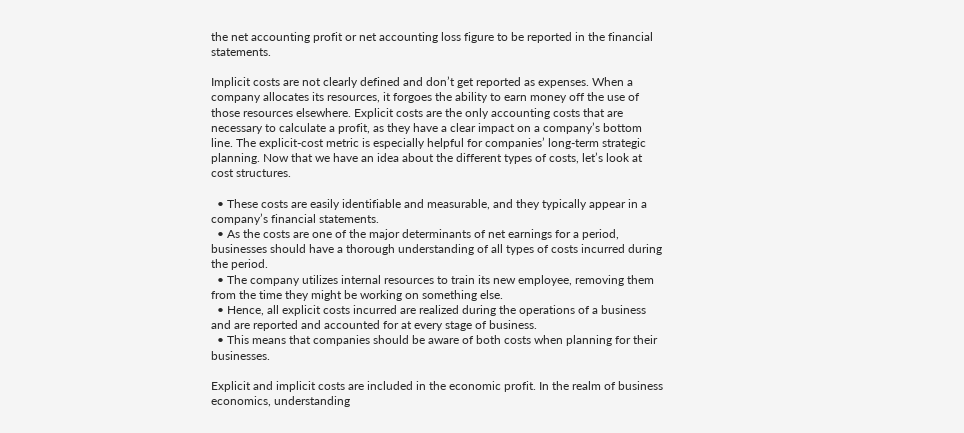the net accounting profit or net accounting loss figure to be reported in the financial statements.

Implicit costs are not clearly defined and don’t get reported as expenses. When a company allocates its resources, it forgoes the ability to earn money off the use of those resources elsewhere. Explicit costs are the only accounting costs that are necessary to calculate a profit, as they have a clear impact on a company’s bottom line. The explicit-cost metric is especially helpful for companies’ long-term strategic planning. Now that we have an idea about the different types of costs, let’s look at cost structures.

  • These costs are easily identifiable and measurable, and they typically appear in a company’s financial statements.
  • As the costs are one of the major determinants of net earnings for a period, businesses should have a thorough understanding of all types of costs incurred during the period.
  • The company utilizes internal resources to train its new employee, removing them from the time they might be working on something else.
  • Hence, all explicit costs incurred are realized during the operations of a business and are reported and accounted for at every stage of business.
  • This means that companies should be aware of both costs when planning for their businesses.

Explicit and implicit costs are included in the economic profit. In the realm of business economics, understanding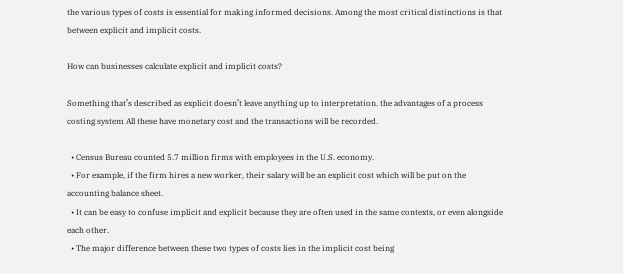the various types of costs is essential for making informed decisions. Among the most critical distinctions is that between explicit and implicit costs.

How can businesses calculate explicit and implicit costs?

Something that’s described as explicit doesn’t leave anything up to interpretation. the advantages of a process costing system All these have monetary cost and the transactions will be recorded.

  • Census Bureau counted 5.7 million firms with employees in the U.S. economy.
  • For example, if the firm hires a new worker, their salary will be an explicit cost which will be put on the accounting balance sheet.
  • It can be easy to confuse implicit and explicit because they are often used in the same contexts, or even alongside each other.
  • The major difference between these two types of costs lies in the implicit cost being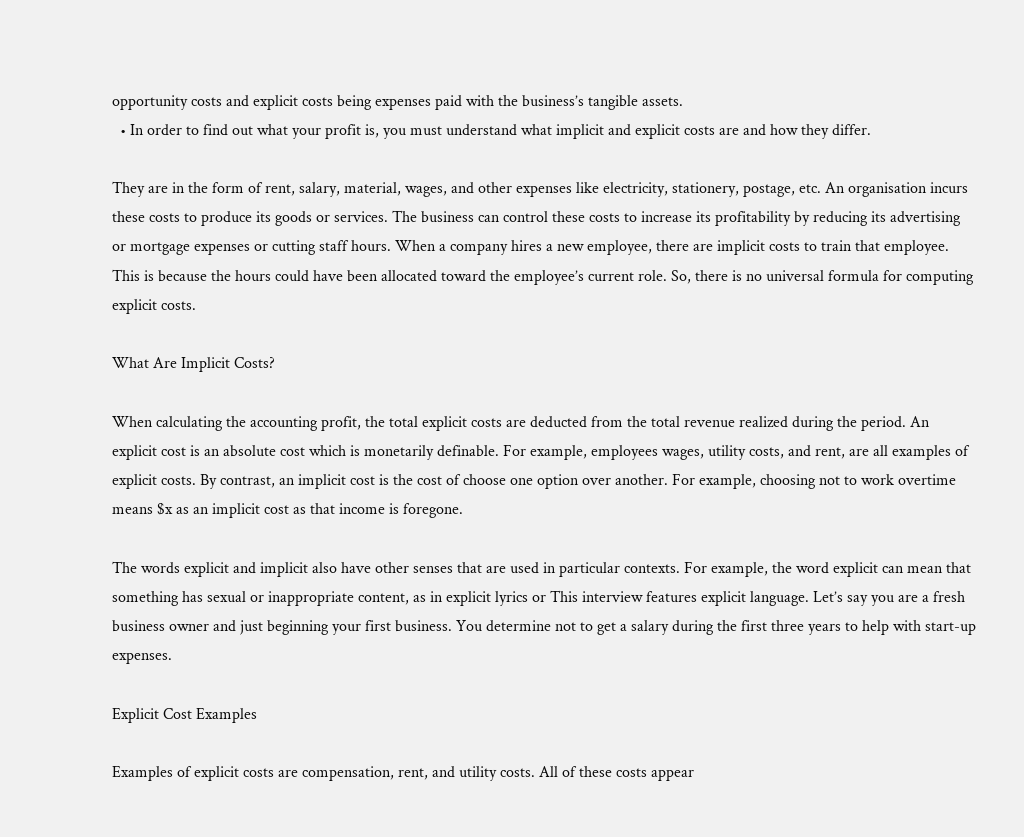opportunity costs and explicit costs being expenses paid with the business’s tangible assets.
  • In order to find out what your profit is, you must understand what implicit and explicit costs are and how they differ.

They are in the form of rent, salary, material, wages, and other expenses like electricity, stationery, postage, etc. An organisation incurs these costs to produce its goods or services. The business can control these costs to increase its profitability by reducing its advertising or mortgage expenses or cutting staff hours. When a company hires a new employee, there are implicit costs to train that employee. This is because the hours could have been allocated toward the employee’s current role. So, there is no universal formula for computing explicit costs.

What Are Implicit Costs?

When calculating the accounting profit, the total explicit costs are deducted from the total revenue realized during the period. An explicit cost is an absolute cost which is monetarily definable. For example, employees wages, utility costs, and rent, are all examples of explicit costs. By contrast, an implicit cost is the cost of choose one option over another. For example, choosing not to work overtime means $x as an implicit cost as that income is foregone.

The words explicit and implicit also have other senses that are used in particular contexts. For example, the word explicit can mean that something has sexual or inappropriate content, as in explicit lyrics or This interview features explicit language. Let’s say you are a fresh business owner and just beginning your first business. You determine not to get a salary during the first three years to help with start-up expenses.

Explicit Cost Examples

Examples of explicit costs are compensation, rent, and utility costs. All of these costs appear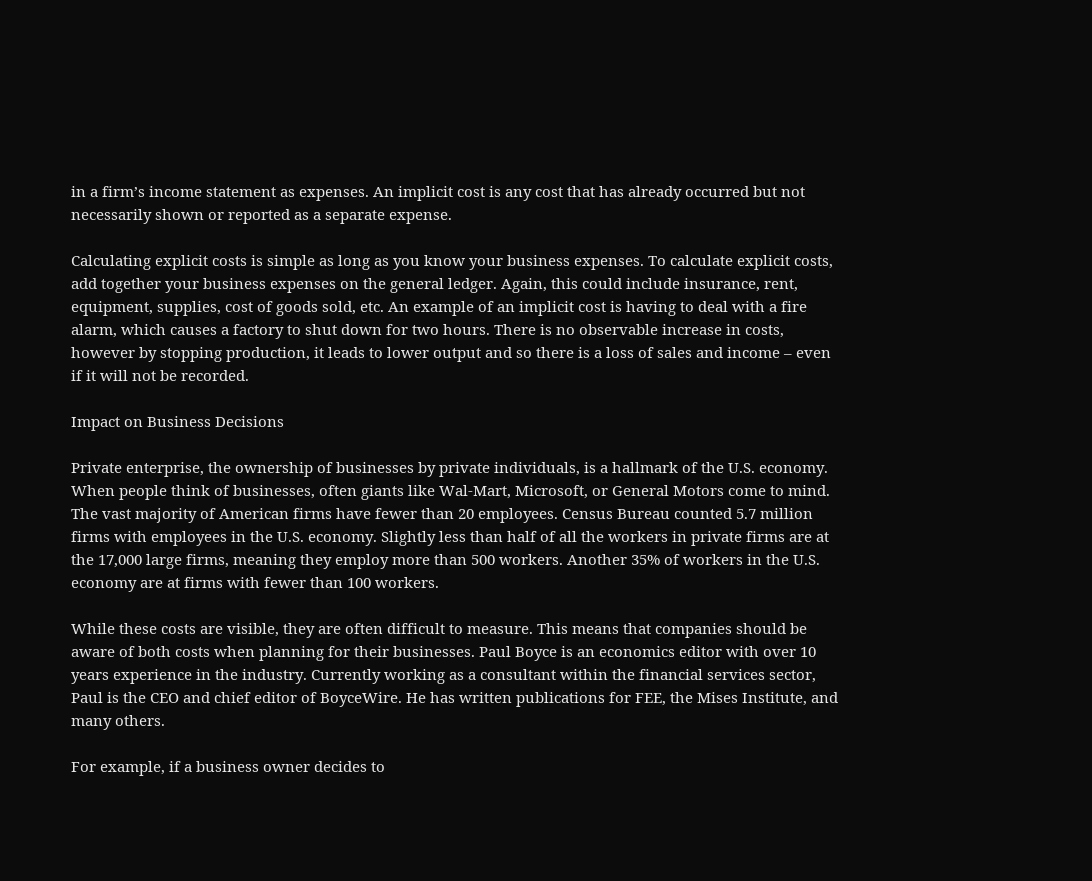in a firm’s income statement as expenses. An implicit cost is any cost that has already occurred but not necessarily shown or reported as a separate expense.

Calculating explicit costs is simple as long as you know your business expenses. To calculate explicit costs, add together your business expenses on the general ledger. Again, this could include insurance, rent, equipment, supplies, cost of goods sold, etc. An example of an implicit cost is having to deal with a fire alarm, which causes a factory to shut down for two hours. There is no observable increase in costs, however by stopping production, it leads to lower output and so there is a loss of sales and income – even if it will not be recorded.

Impact on Business Decisions

Private enterprise, the ownership of businesses by private individuals, is a hallmark of the U.S. economy. When people think of businesses, often giants like Wal-Mart, Microsoft, or General Motors come to mind. The vast majority of American firms have fewer than 20 employees. Census Bureau counted 5.7 million firms with employees in the U.S. economy. Slightly less than half of all the workers in private firms are at the 17,000 large firms, meaning they employ more than 500 workers. Another 35% of workers in the U.S. economy are at firms with fewer than 100 workers.

While these costs are visible, they are often difficult to measure. This means that companies should be aware of both costs when planning for their businesses. Paul Boyce is an economics editor with over 10 years experience in the industry. Currently working as a consultant within the financial services sector, Paul is the CEO and chief editor of BoyceWire. He has written publications for FEE, the Mises Institute, and many others.

For example, if a business owner decides to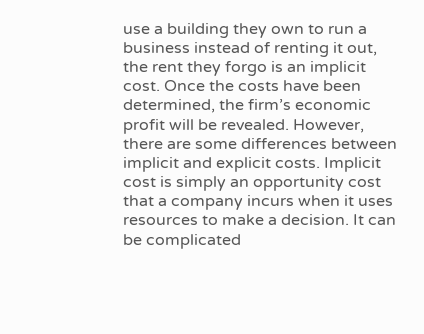use a building they own to run a business instead of renting it out, the rent they forgo is an implicit cost. Once the costs have been determined, the firm’s economic profit will be revealed. However, there are some differences between implicit and explicit costs. Implicit cost is simply an opportunity cost that a company incurs when it uses resources to make a decision. It can be complicated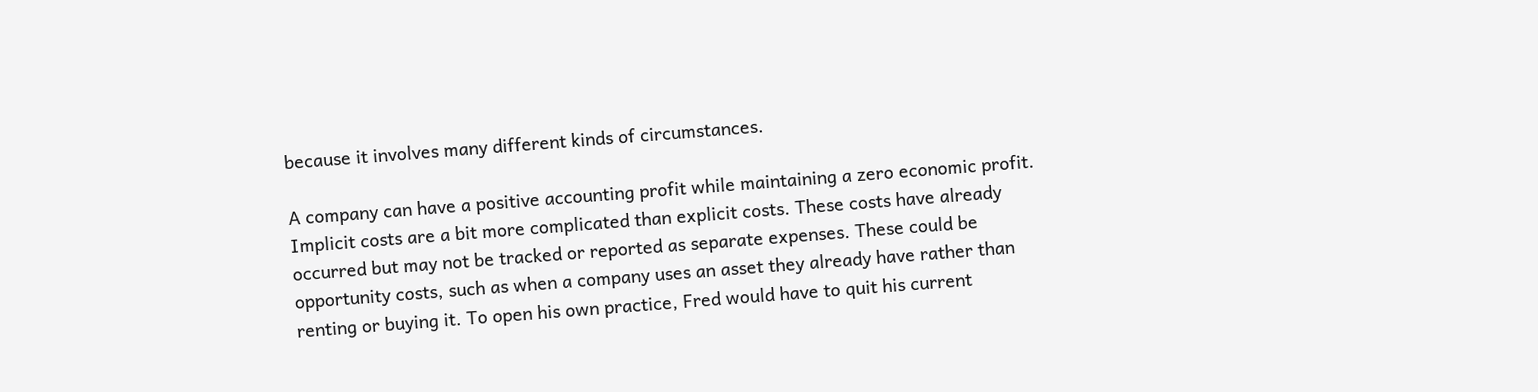because it involves many different kinds of circumstances.

A company can have a positive accounting profit while maintaining a zero economic profit. Implicit costs are a bit more complicated than explicit costs. These costs have already occurred but may not be tracked or reported as separate expenses. These could be opportunity costs, such as when a company uses an asset they already have rather than renting or buying it. To open his own practice, Fred would have to quit his current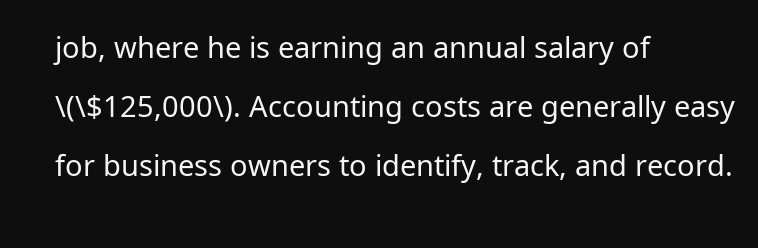job, where he is earning an annual salary of \(\$125,000\). Accounting costs are generally easy for business owners to identify, track, and record.